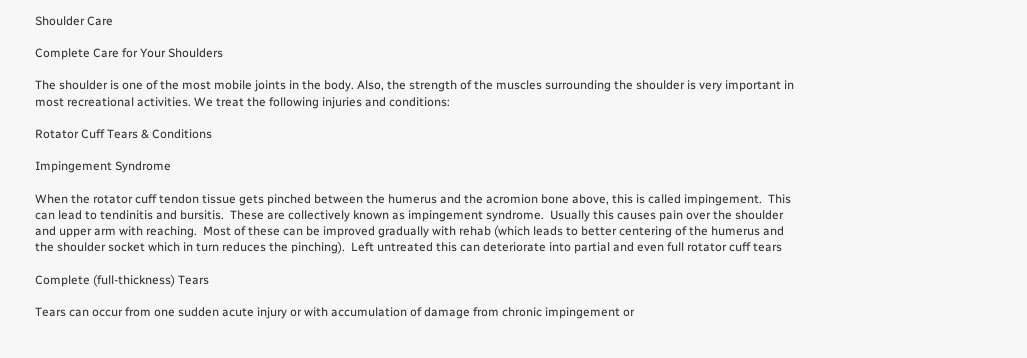Shoulder Care

Complete Care for Your Shoulders

The shoulder is one of the most mobile joints in the body. Also, the strength of the muscles surrounding the shoulder is very important in most recreational activities. We treat the following injuries and conditions:

Rotator Cuff Tears & Conditions

Impingement Syndrome

When the rotator cuff tendon tissue gets pinched between the humerus and the acromion bone above, this is called impingement.  This can lead to tendinitis and bursitis.  These are collectively known as impingement syndrome.  Usually this causes pain over the shoulder and upper arm with reaching.  Most of these can be improved gradually with rehab (which leads to better centering of the humerus and the shoulder socket which in turn reduces the pinching).  Left untreated this can deteriorate into partial and even full rotator cuff tears

Complete (full-thickness) Tears

Tears can occur from one sudden acute injury or with accumulation of damage from chronic impingement or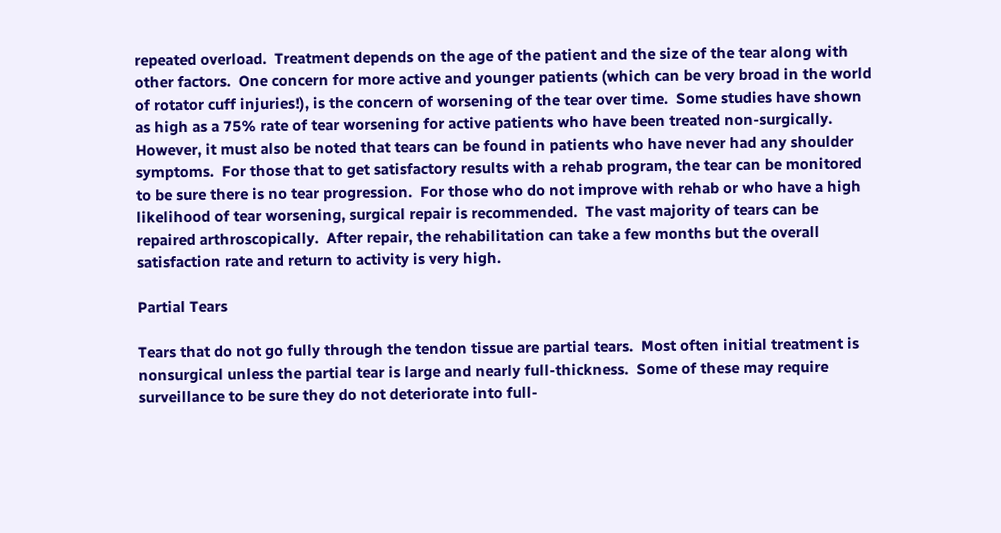repeated overload.  Treatment depends on the age of the patient and the size of the tear along with other factors.  One concern for more active and younger patients (which can be very broad in the world of rotator cuff injuries!), is the concern of worsening of the tear over time.  Some studies have shown as high as a 75% rate of tear worsening for active patients who have been treated non-surgically.  However, it must also be noted that tears can be found in patients who have never had any shoulder symptoms.  For those that to get satisfactory results with a rehab program, the tear can be monitored to be sure there is no tear progression.  For those who do not improve with rehab or who have a high likelihood of tear worsening, surgical repair is recommended.  The vast majority of tears can be repaired arthroscopically.  After repair, the rehabilitation can take a few months but the overall satisfaction rate and return to activity is very high.

Partial Tears

Tears that do not go fully through the tendon tissue are partial tears.  Most often initial treatment is nonsurgical unless the partial tear is large and nearly full-thickness.  Some of these may require surveillance to be sure they do not deteriorate into full-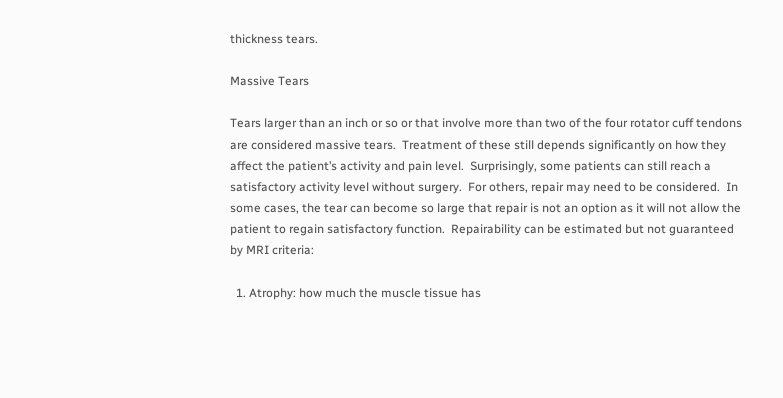thickness tears.

Massive Tears

Tears larger than an inch or so or that involve more than two of the four rotator cuff tendons are considered massive tears.  Treatment of these still depends significantly on how they affect the patient’s activity and pain level.  Surprisingly, some patients can still reach a satisfactory activity level without surgery.  For others, repair may need to be considered.  In some cases, the tear can become so large that repair is not an option as it will not allow the patient to regain satisfactory function.  Repairability can be estimated but not guaranteed by MRI criteria:

  1. Atrophy: how much the muscle tissue has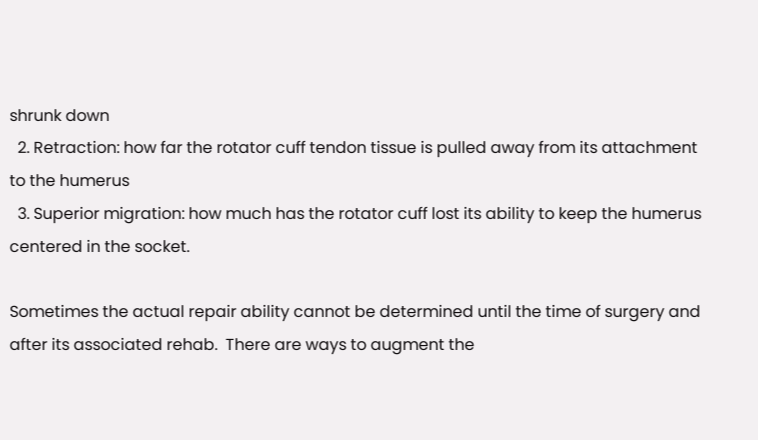shrunk down
  2. Retraction: how far the rotator cuff tendon tissue is pulled away from its attachment to the humerus
  3. Superior migration: how much has the rotator cuff lost its ability to keep the humerus centered in the socket.

Sometimes the actual repair ability cannot be determined until the time of surgery and after its associated rehab.  There are ways to augment the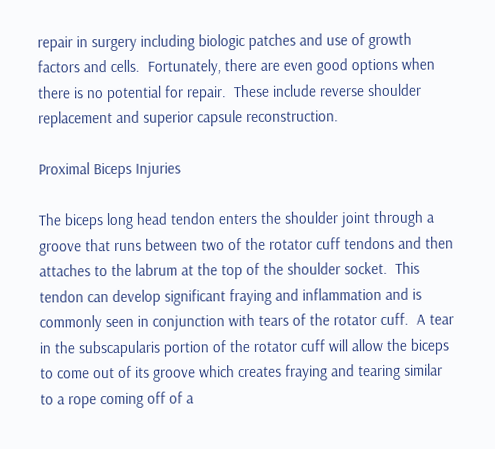repair in surgery including biologic patches and use of growth factors and cells.  Fortunately, there are even good options when there is no potential for repair.  These include reverse shoulder replacement and superior capsule reconstruction.

Proximal Biceps Injuries

The biceps long head tendon enters the shoulder joint through a groove that runs between two of the rotator cuff tendons and then attaches to the labrum at the top of the shoulder socket.  This tendon can develop significant fraying and inflammation and is commonly seen in conjunction with tears of the rotator cuff.  A tear in the subscapularis portion of the rotator cuff will allow the biceps to come out of its groove which creates fraying and tearing similar to a rope coming off of a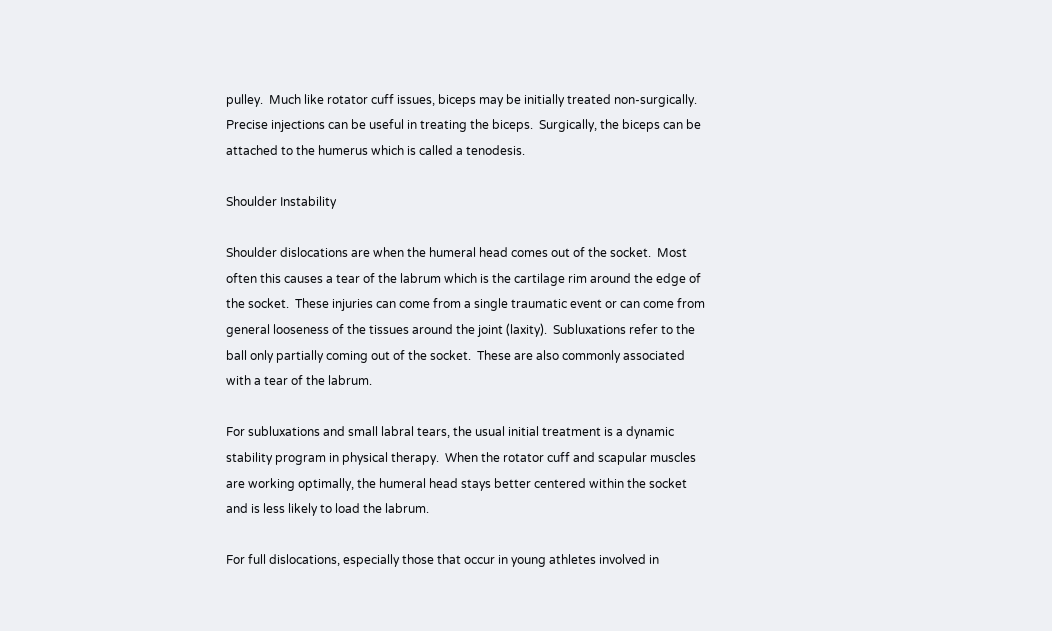pulley.  Much like rotator cuff issues, biceps may be initially treated non-surgically.  Precise injections can be useful in treating the biceps.  Surgically, the biceps can be attached to the humerus which is called a tenodesis.

Shoulder Instability

Shoulder dislocations are when the humeral head comes out of the socket.  Most often this causes a tear of the labrum which is the cartilage rim around the edge of the socket.  These injuries can come from a single traumatic event or can come from general looseness of the tissues around the joint (laxity).  Subluxations refer to the ball only partially coming out of the socket.  These are also commonly associated with a tear of the labrum.

For subluxations and small labral tears, the usual initial treatment is a dynamic stability program in physical therapy.  When the rotator cuff and scapular muscles are working optimally, the humeral head stays better centered within the socket and is less likely to load the labrum.

For full dislocations, especially those that occur in young athletes involved in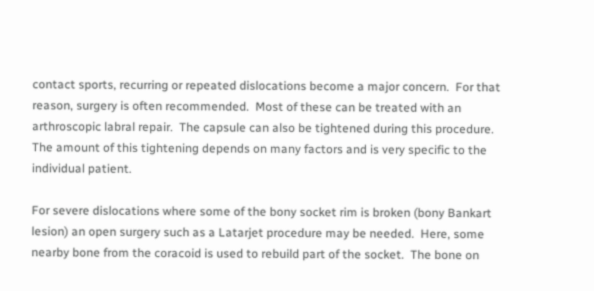contact sports, recurring or repeated dislocations become a major concern.  For that reason, surgery is often recommended.  Most of these can be treated with an arthroscopic labral repair.  The capsule can also be tightened during this procedure.  The amount of this tightening depends on many factors and is very specific to the individual patient.

For severe dislocations where some of the bony socket rim is broken (bony Bankart lesion) an open surgery such as a Latarjet procedure may be needed.  Here, some nearby bone from the coracoid is used to rebuild part of the socket.  The bone on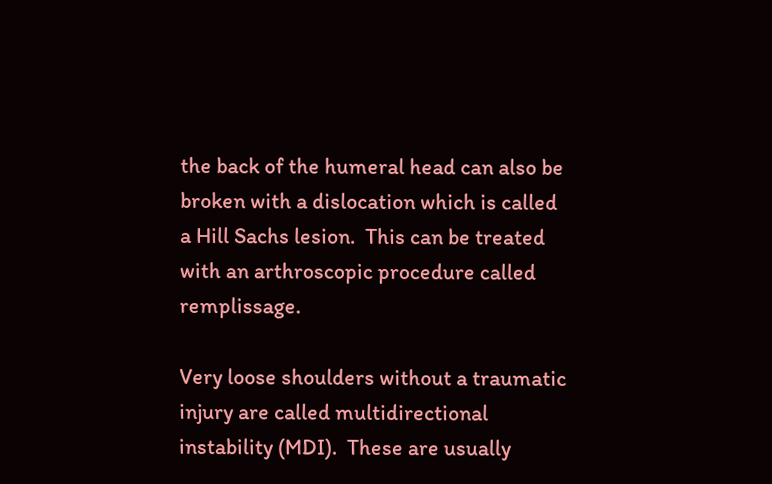the back of the humeral head can also be broken with a dislocation which is called a Hill Sachs lesion.  This can be treated with an arthroscopic procedure called remplissage.

Very loose shoulders without a traumatic injury are called multidirectional instability (MDI).  These are usually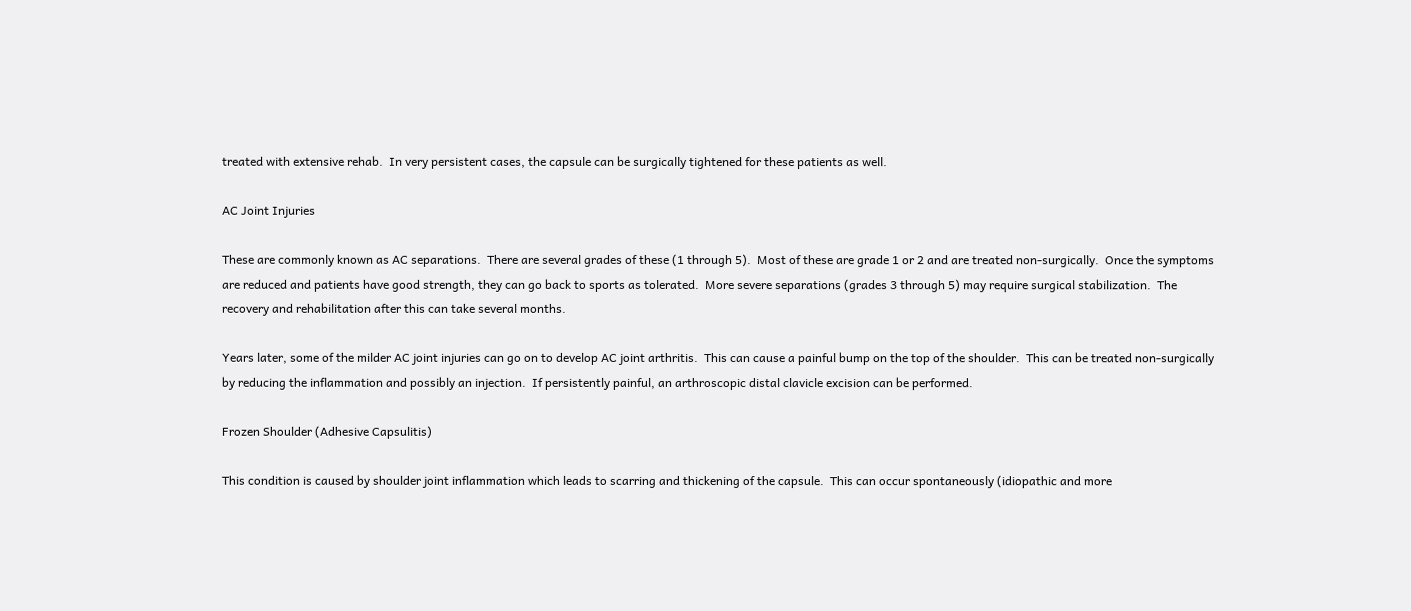treated with extensive rehab.  In very persistent cases, the capsule can be surgically tightened for these patients as well.

AC Joint Injuries

These are commonly known as AC separations.  There are several grades of these (1 through 5).  Most of these are grade 1 or 2 and are treated non-surgically.  Once the symptoms are reduced and patients have good strength, they can go back to sports as tolerated.  More severe separations (grades 3 through 5) may require surgical stabilization.  The recovery and rehabilitation after this can take several months.

Years later, some of the milder AC joint injuries can go on to develop AC joint arthritis.  This can cause a painful bump on the top of the shoulder.  This can be treated non-surgically by reducing the inflammation and possibly an injection.  If persistently painful, an arthroscopic distal clavicle excision can be performed.

Frozen Shoulder (Adhesive Capsulitis)

This condition is caused by shoulder joint inflammation which leads to scarring and thickening of the capsule.  This can occur spontaneously (idiopathic and more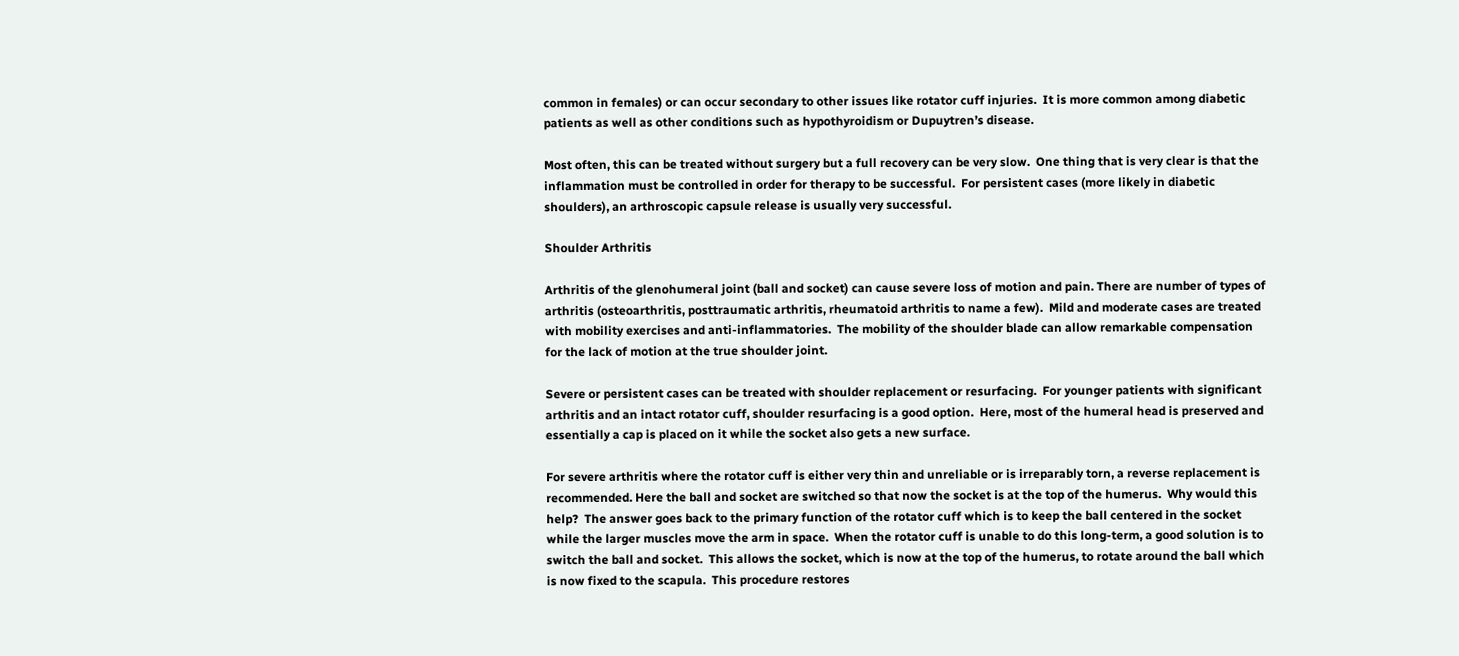common in females) or can occur secondary to other issues like rotator cuff injuries.  It is more common among diabetic patients as well as other conditions such as hypothyroidism or Dupuytren’s disease.

Most often, this can be treated without surgery but a full recovery can be very slow.  One thing that is very clear is that the inflammation must be controlled in order for therapy to be successful.  For persistent cases (more likely in diabetic shoulders), an arthroscopic capsule release is usually very successful.

Shoulder Arthritis

Arthritis of the glenohumeral joint (ball and socket) can cause severe loss of motion and pain. There are number of types of arthritis (osteoarthritis, posttraumatic arthritis, rheumatoid arthritis to name a few).  Mild and moderate cases are treated with mobility exercises and anti-inflammatories.  The mobility of the shoulder blade can allow remarkable compensation for the lack of motion at the true shoulder joint.

Severe or persistent cases can be treated with shoulder replacement or resurfacing.  For younger patients with significant arthritis and an intact rotator cuff, shoulder resurfacing is a good option.  Here, most of the humeral head is preserved and essentially a cap is placed on it while the socket also gets a new surface.

For severe arthritis where the rotator cuff is either very thin and unreliable or is irreparably torn, a reverse replacement is recommended. Here the ball and socket are switched so that now the socket is at the top of the humerus.  Why would this help?  The answer goes back to the primary function of the rotator cuff which is to keep the ball centered in the socket while the larger muscles move the arm in space.  When the rotator cuff is unable to do this long-term, a good solution is to switch the ball and socket.  This allows the socket, which is now at the top of the humerus, to rotate around the ball which is now fixed to the scapula.  This procedure restores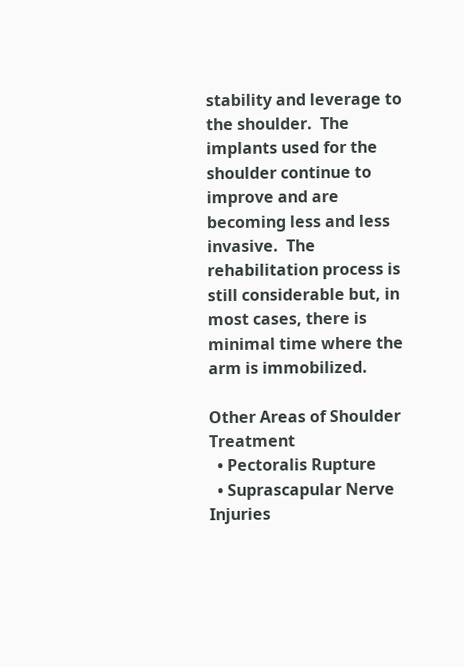stability and leverage to the shoulder.  The implants used for the shoulder continue to improve and are becoming less and less invasive.  The rehabilitation process is still considerable but, in most cases, there is minimal time where the arm is immobilized.

Other Areas of Shoulder Treatment
  • Pectoralis Rupture
  • Suprascapular Nerve Injuries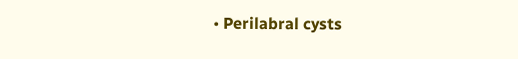• Perilabral cysts